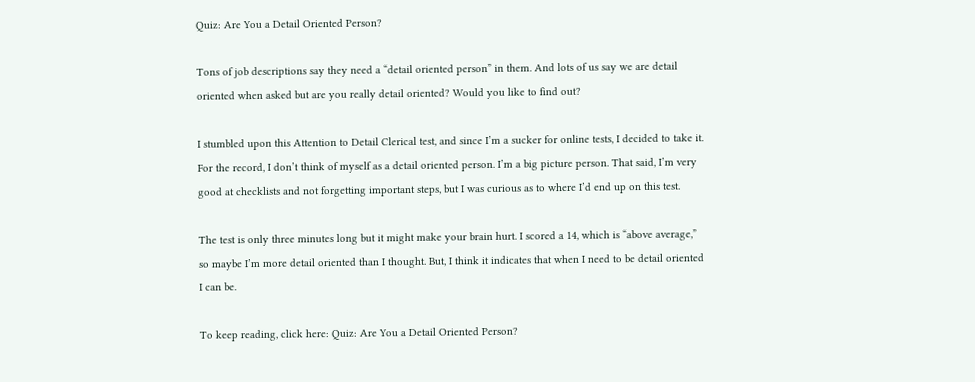Quiz: Are You a Detail Oriented Person?

Tons of job descriptions say they need a “detail oriented person” in them. And lots of us say we are detail oriented when asked but are you really detail oriented? Would you like to find out?

I stumbled upon this Attention to Detail Clerical test, and since I’m a sucker for online tests, I decided to take it. For the record, I don’t think of myself as a detail oriented person. I’m a big picture person. That said, I’m very good at checklists and not forgetting important steps, but I was curious as to where I’d end up on this test.

The test is only three minutes long but it might make your brain hurt. I scored a 14, which is “above average,” so maybe I’m more detail oriented than I thought. But, I think it indicates that when I need to be detail oriented I can be.

To keep reading, click here: Quiz: Are You a Detail Oriented Person?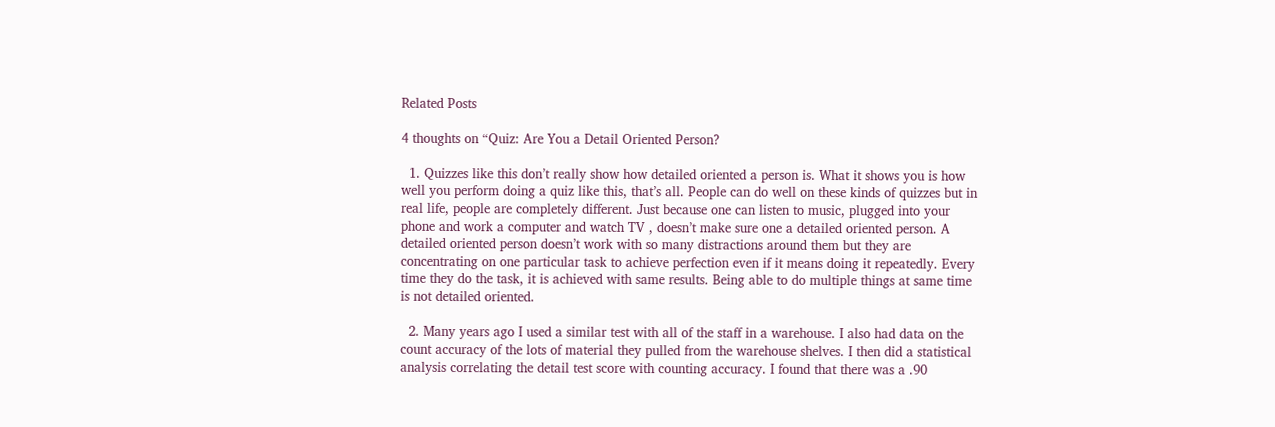Related Posts

4 thoughts on “Quiz: Are You a Detail Oriented Person?

  1. Quizzes like this don’t really show how detailed oriented a person is. What it shows you is how well you perform doing a quiz like this, that’s all. People can do well on these kinds of quizzes but in real life, people are completely different. Just because one can listen to music, plugged into your phone and work a computer and watch TV , doesn’t make sure one a detailed oriented person. A detailed oriented person doesn’t work with so many distractions around them but they are concentrating on one particular task to achieve perfection even if it means doing it repeatedly. Every time they do the task, it is achieved with same results. Being able to do multiple things at same time is not detailed oriented.

  2. Many years ago I used a similar test with all of the staff in a warehouse. I also had data on the count accuracy of the lots of material they pulled from the warehouse shelves. I then did a statistical analysis correlating the detail test score with counting accuracy. I found that there was a .90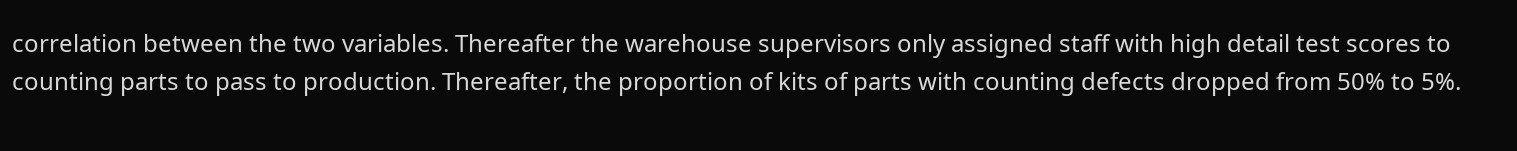correlation between the two variables. Thereafter the warehouse supervisors only assigned staff with high detail test scores to counting parts to pass to production. Thereafter, the proportion of kits of parts with counting defects dropped from 50% to 5%.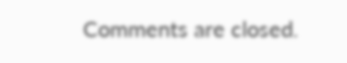Comments are closed.